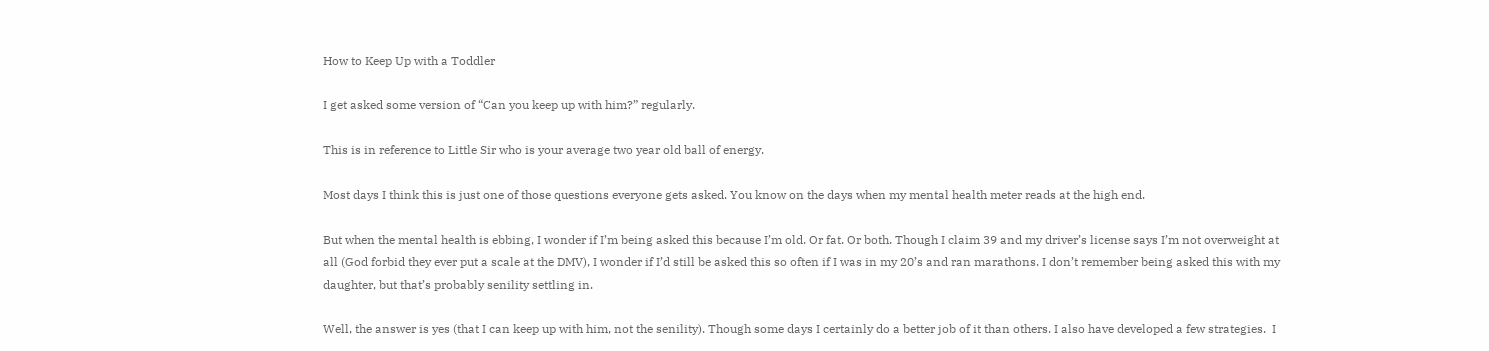How to Keep Up with a Toddler

I get asked some version of “Can you keep up with him?” regularly.

This is in reference to Little Sir who is your average two year old ball of energy.

Most days I think this is just one of those questions everyone gets asked. You know on the days when my mental health meter reads at the high end.

But when the mental health is ebbing, I wonder if I’m being asked this because I’m old. Or fat. Or both. Though I claim 39 and my driver’s license says I’m not overweight at all (God forbid they ever put a scale at the DMV), I wonder if I’d still be asked this so often if I was in my 20’s and ran marathons. I don’t remember being asked this with my daughter, but that’s probably senility settling in.

Well, the answer is yes (that I can keep up with him, not the senility). Though some days I certainly do a better job of it than others. I also have developed a few strategies.  I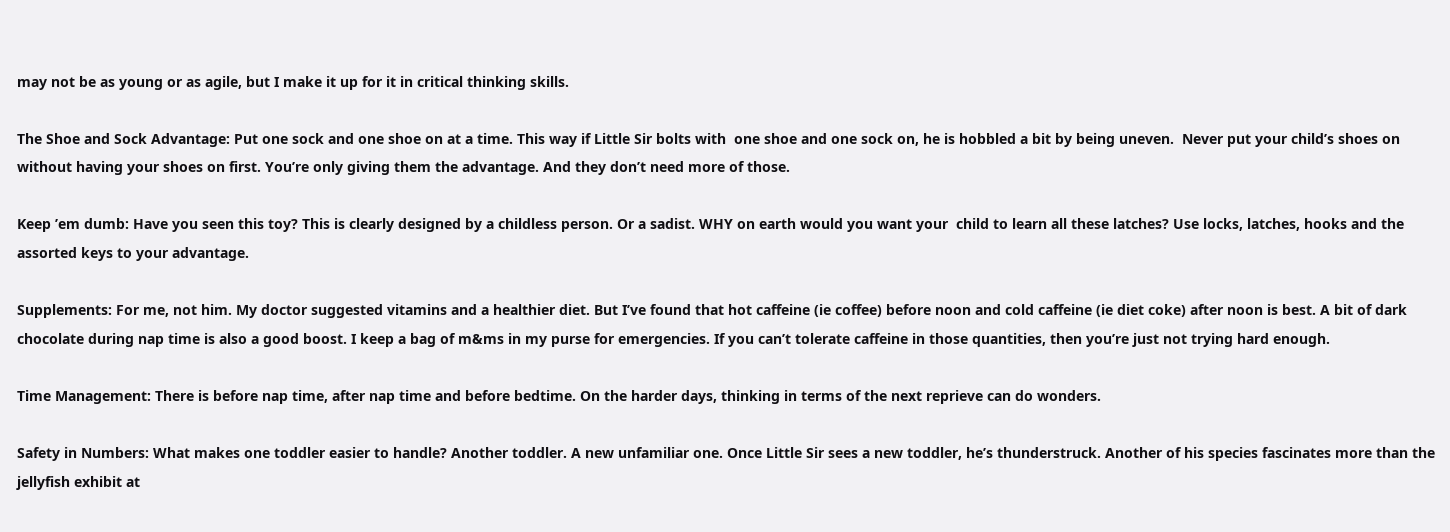may not be as young or as agile, but I make it up for it in critical thinking skills.

The Shoe and Sock Advantage: Put one sock and one shoe on at a time. This way if Little Sir bolts with  one shoe and one sock on, he is hobbled a bit by being uneven.  Never put your child’s shoes on without having your shoes on first. You’re only giving them the advantage. And they don’t need more of those.

Keep ’em dumb: Have you seen this toy? This is clearly designed by a childless person. Or a sadist. WHY on earth would you want your  child to learn all these latches? Use locks, latches, hooks and the assorted keys to your advantage.

Supplements: For me, not him. My doctor suggested vitamins and a healthier diet. But I’ve found that hot caffeine (ie coffee) before noon and cold caffeine (ie diet coke) after noon is best. A bit of dark chocolate during nap time is also a good boost. I keep a bag of m&ms in my purse for emergencies. If you can’t tolerate caffeine in those quantities, then you’re just not trying hard enough.

Time Management: There is before nap time, after nap time and before bedtime. On the harder days, thinking in terms of the next reprieve can do wonders.

Safety in Numbers: What makes one toddler easier to handle? Another toddler. A new unfamiliar one. Once Little Sir sees a new toddler, he’s thunderstruck. Another of his species fascinates more than the jellyfish exhibit at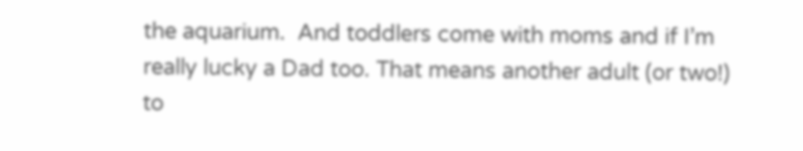the aquarium.  And toddlers come with moms and if I’m really lucky a Dad too. That means another adult (or two!) to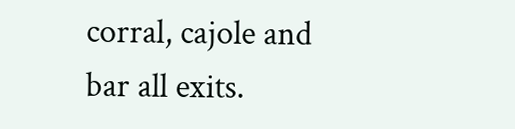corral, cajole and bar all exits.